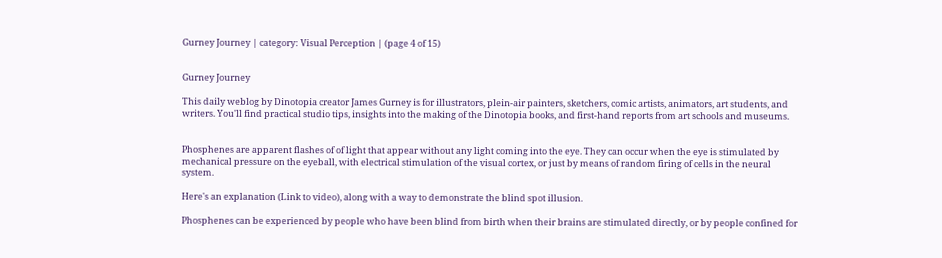Gurney Journey | category: Visual Perception | (page 4 of 15)


Gurney Journey

This daily weblog by Dinotopia creator James Gurney is for illustrators, plein-air painters, sketchers, comic artists, animators, art students, and writers. You'll find practical studio tips, insights into the making of the Dinotopia books, and first-hand reports from art schools and museums.


Phosphenes are apparent flashes of of light that appear without any light coming into the eye. They can occur when the eye is stimulated by mechanical pressure on the eyeball, with electrical stimulation of the visual cortex, or just by means of random firing of cells in the neural system.

Here's an explanation (Link to video), along with a way to demonstrate the blind spot illusion.

Phosphenes can be experienced by people who have been blind from birth when their brains are stimulated directly, or by people confined for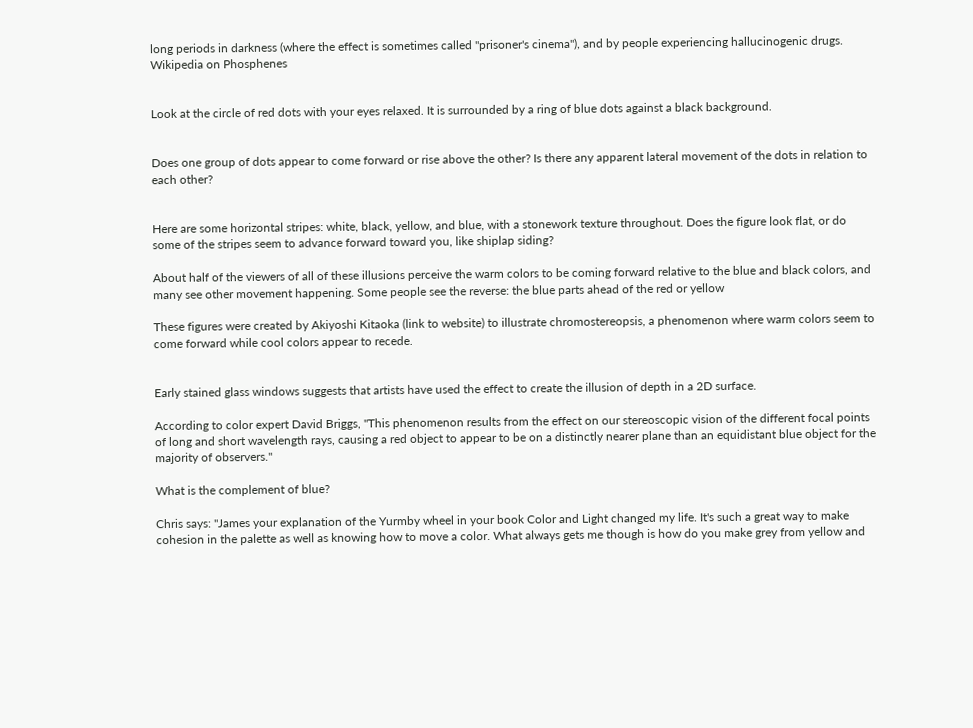long periods in darkness (where the effect is sometimes called "prisoner's cinema"), and by people experiencing hallucinogenic drugs.
Wikipedia on Phosphenes


Look at the circle of red dots with your eyes relaxed. It is surrounded by a ring of blue dots against a black background.


Does one group of dots appear to come forward or rise above the other? Is there any apparent lateral movement of the dots in relation to each other?


Here are some horizontal stripes: white, black, yellow, and blue, with a stonework texture throughout. Does the figure look flat, or do some of the stripes seem to advance forward toward you, like shiplap siding?

About half of the viewers of all of these illusions perceive the warm colors to be coming forward relative to the blue and black colors, and many see other movement happening. Some people see the reverse: the blue parts ahead of the red or yellow

These figures were created by Akiyoshi Kitaoka (link to website) to illustrate chromostereopsis, a phenomenon where warm colors seem to come forward while cool colors appear to recede.


Early stained glass windows suggests that artists have used the effect to create the illusion of depth in a 2D surface.

According to color expert David Briggs, "This phenomenon results from the effect on our stereoscopic vision of the different focal points of long and short wavelength rays, causing a red object to appear to be on a distinctly nearer plane than an equidistant blue object for the majority of observers."

What is the complement of blue?

Chris says: "James your explanation of the Yurmby wheel in your book Color and Light changed my life. It's such a great way to make cohesion in the palette as well as knowing how to move a color. What always gets me though is how do you make grey from yellow and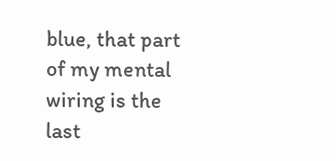blue, that part of my mental wiring is the last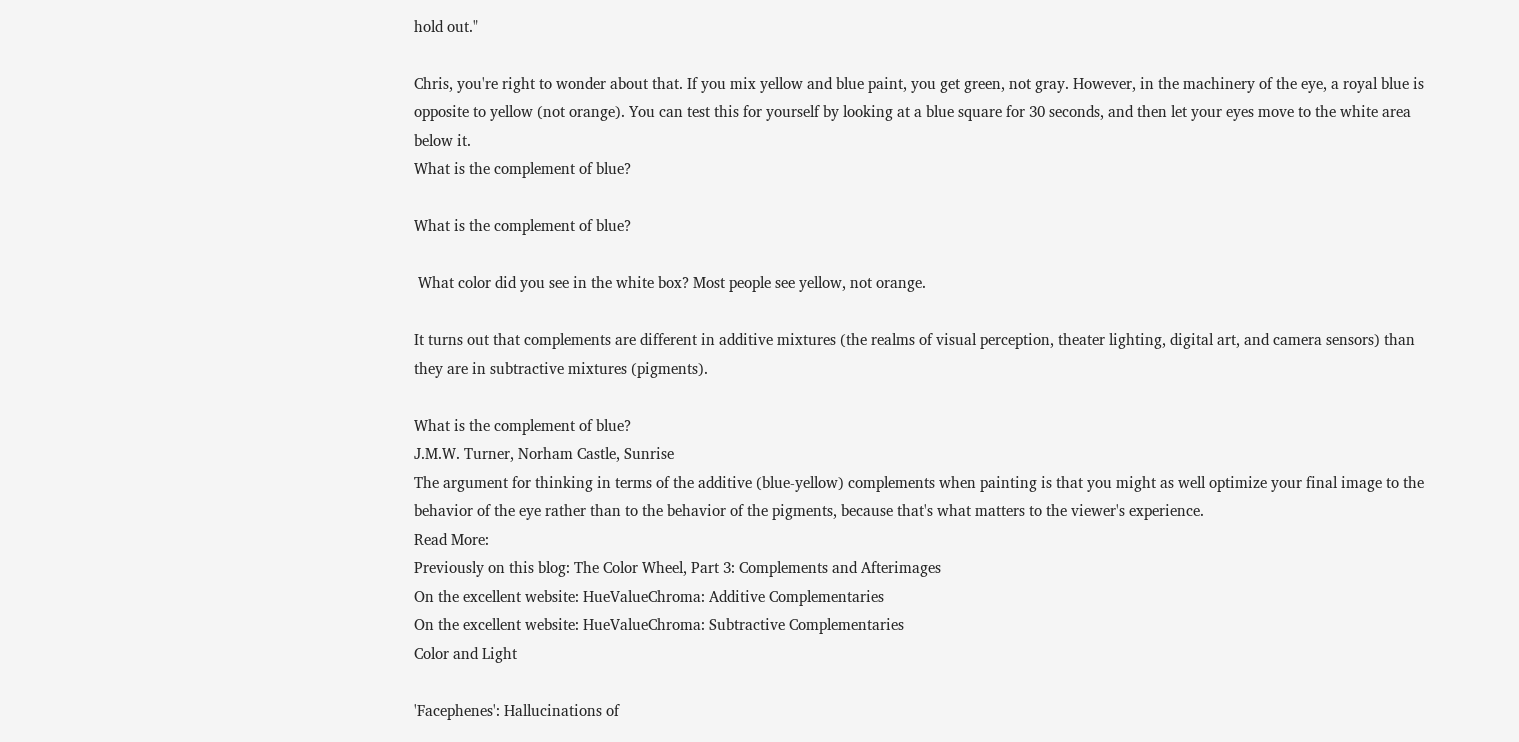hold out."

Chris, you're right to wonder about that. If you mix yellow and blue paint, you get green, not gray. However, in the machinery of the eye, a royal blue is opposite to yellow (not orange). You can test this for yourself by looking at a blue square for 30 seconds, and then let your eyes move to the white area below it.
What is the complement of blue?

What is the complement of blue?

 What color did you see in the white box? Most people see yellow, not orange.

It turns out that complements are different in additive mixtures (the realms of visual perception, theater lighting, digital art, and camera sensors) than they are in subtractive mixtures (pigments).

What is the complement of blue?
J.M.W. Turner, Norham Castle, Sunrise
The argument for thinking in terms of the additive (blue-yellow) complements when painting is that you might as well optimize your final image to the behavior of the eye rather than to the behavior of the pigments, because that's what matters to the viewer's experience.
Read More:
Previously on this blog: The Color Wheel, Part 3: Complements and Afterimages
On the excellent website: HueValueChroma: Additive Complementaries
On the excellent website: HueValueChroma: Subtractive Complementaries
Color and Light

'Facephenes': Hallucinations of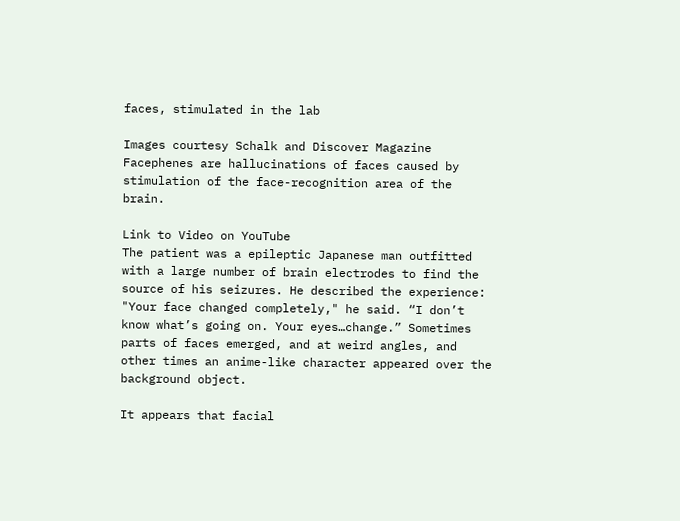faces, stimulated in the lab

Images courtesy Schalk and Discover Magazine
Facephenes are hallucinations of faces caused by stimulation of the face-recognition area of the brain.

Link to Video on YouTube
The patient was a epileptic Japanese man outfitted with a large number of brain electrodes to find the source of his seizures. He described the experience: "Your face changed completely," he said. “I don’t know what’s going on. Your eyes…change.” Sometimes parts of faces emerged, and at weird angles, and other times an anime-like character appeared over the background object.

It appears that facial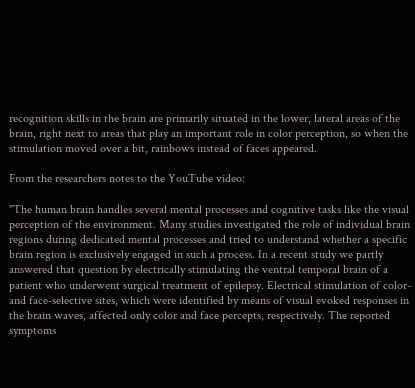recognition skills in the brain are primarily situated in the lower, lateral areas of the brain, right next to areas that play an important role in color perception, so when the stimulation moved over a bit, rainbows instead of faces appeared.

From the researchers notes to the YouTube video:

"The human brain handles several mental processes and cognitive tasks like the visual perception of the environment. Many studies investigated the role of individual brain regions during dedicated mental processes and tried to understand whether a specific brain region is exclusively engaged in such a process. In a recent study we partly answered that question by electrically stimulating the ventral temporal brain of a patient who underwent surgical treatment of epilepsy. Electrical stimulation of color- and face-selective sites, which were identified by means of visual evoked responses in the brain waves, affected only color and face percepts, respectively. The reported symptoms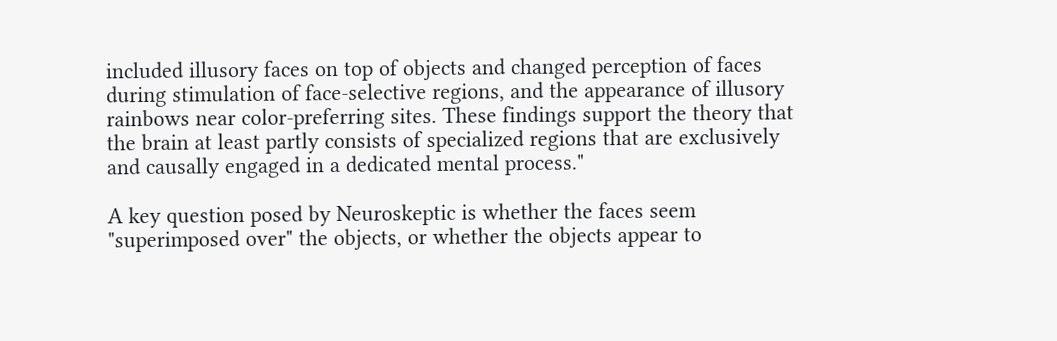included illusory faces on top of objects and changed perception of faces during stimulation of face-selective regions, and the appearance of illusory rainbows near color-preferring sites. These findings support the theory that the brain at least partly consists of specialized regions that are exclusively and causally engaged in a dedicated mental process."

A key question posed by Neuroskeptic is whether the faces seem "superimposed over" the objects, or whether the objects appear to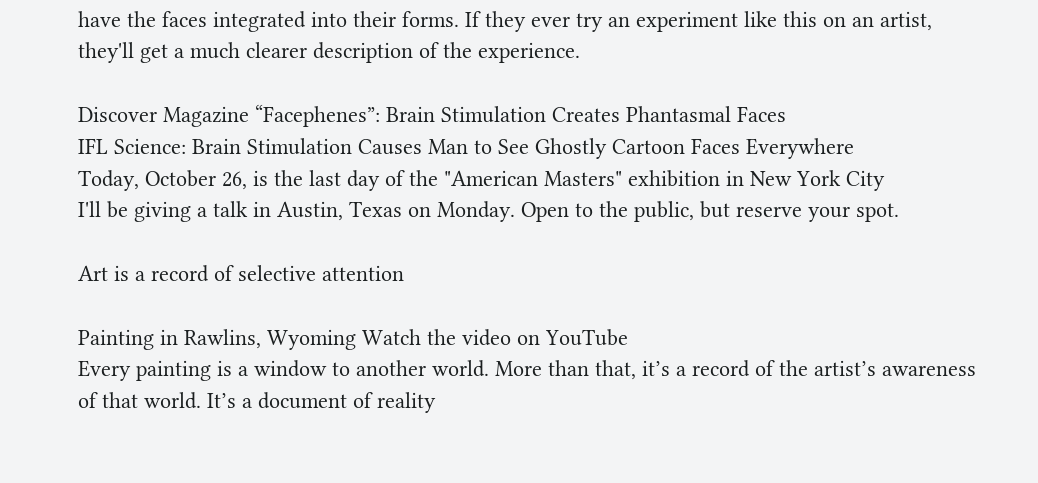have the faces integrated into their forms. If they ever try an experiment like this on an artist, they'll get a much clearer description of the experience.

Discover Magazine “Facephenes”: Brain Stimulation Creates Phantasmal Faces
IFL Science: Brain Stimulation Causes Man to See Ghostly Cartoon Faces Everywhere
Today, October 26, is the last day of the "American Masters" exhibition in New York City
I'll be giving a talk in Austin, Texas on Monday. Open to the public, but reserve your spot.

Art is a record of selective attention

Painting in Rawlins, Wyoming Watch the video on YouTube
Every painting is a window to another world. More than that, it’s a record of the artist’s awareness of that world. It’s a document of reality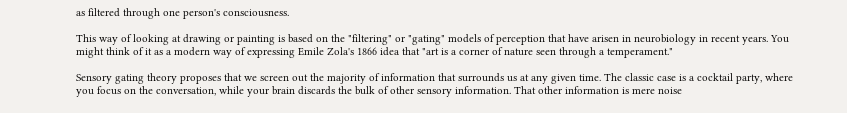as filtered through one person's consciousness.

This way of looking at drawing or painting is based on the "filtering" or "gating" models of perception that have arisen in neurobiology in recent years. You might think of it as a modern way of expressing Emile Zola's 1866 idea that "art is a corner of nature seen through a temperament."

Sensory gating theory proposes that we screen out the majority of information that surrounds us at any given time. The classic case is a cocktail party, where you focus on the conversation, while your brain discards the bulk of other sensory information. That other information is mere noise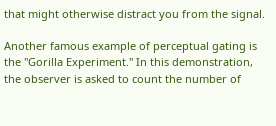that might otherwise distract you from the signal.

Another famous example of perceptual gating is the "Gorilla Experiment." In this demonstration, the observer is asked to count the number of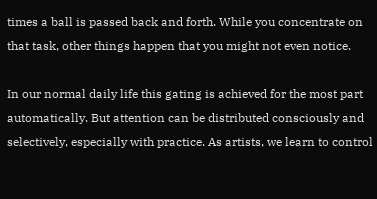times a ball is passed back and forth. While you concentrate on that task, other things happen that you might not even notice.

In our normal daily life this gating is achieved for the most part automatically. But attention can be distributed consciously and selectively, especially with practice. As artists, we learn to control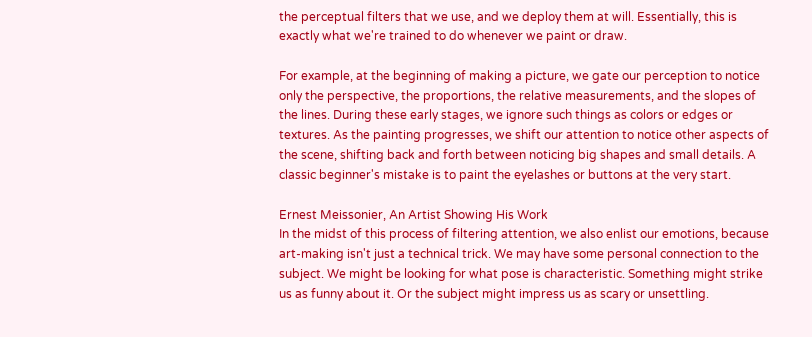the perceptual filters that we use, and we deploy them at will. Essentially, this is exactly what we're trained to do whenever we paint or draw.

For example, at the beginning of making a picture, we gate our perception to notice only the perspective, the proportions, the relative measurements, and the slopes of the lines. During these early stages, we ignore such things as colors or edges or textures. As the painting progresses, we shift our attention to notice other aspects of the scene, shifting back and forth between noticing big shapes and small details. A classic beginner's mistake is to paint the eyelashes or buttons at the very start.

Ernest Meissonier, An Artist Showing His Work
In the midst of this process of filtering attention, we also enlist our emotions, because art-making isn't just a technical trick. We may have some personal connection to the subject. We might be looking for what pose is characteristic. Something might strike us as funny about it. Or the subject might impress us as scary or unsettling.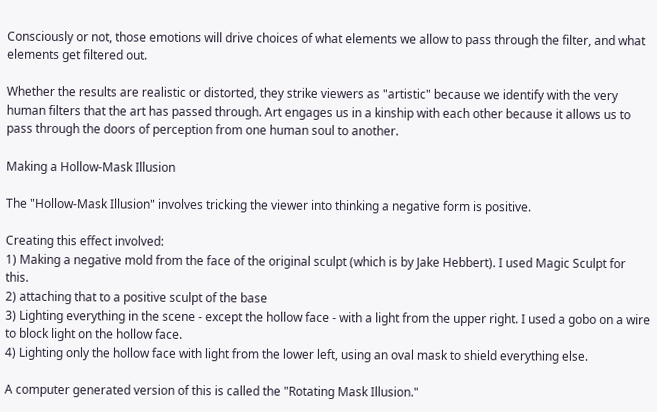Consciously or not, those emotions will drive choices of what elements we allow to pass through the filter, and what elements get filtered out.

Whether the results are realistic or distorted, they strike viewers as "artistic" because we identify with the very human filters that the art has passed through. Art engages us in a kinship with each other because it allows us to pass through the doors of perception from one human soul to another.

Making a Hollow-Mask Illusion

The "Hollow-Mask Illusion" involves tricking the viewer into thinking a negative form is positive.

Creating this effect involved:
1) Making a negative mold from the face of the original sculpt (which is by Jake Hebbert). I used Magic Sculpt for this.
2) attaching that to a positive sculpt of the base
3) Lighting everything in the scene - except the hollow face - with a light from the upper right. I used a gobo on a wire to block light on the hollow face.
4) Lighting only the hollow face with light from the lower left, using an oval mask to shield everything else.

A computer generated version of this is called the "Rotating Mask Illusion."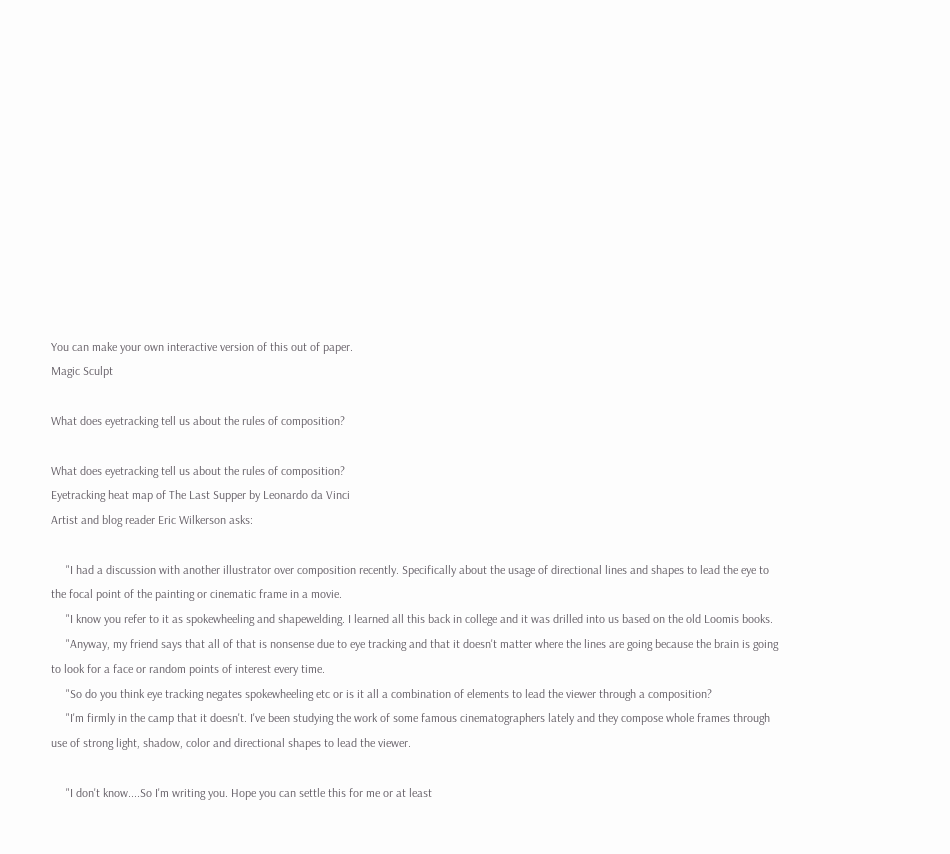You can make your own interactive version of this out of paper.
Magic Sculpt

What does eyetracking tell us about the rules of composition?

What does eyetracking tell us about the rules of composition?
Eyetracking heat map of The Last Supper by Leonardo da Vinci
Artist and blog reader Eric Wilkerson asks:

     "I had a discussion with another illustrator over composition recently. Specifically about the usage of directional lines and shapes to lead the eye to the focal point of the painting or cinematic frame in a movie.
     "I know you refer to it as spokewheeling and shapewelding. I learned all this back in college and it was drilled into us based on the old Loomis books.
     "Anyway, my friend says that all of that is nonsense due to eye tracking and that it doesn't matter where the lines are going because the brain is going to look for a face or random points of interest every time.
     "So do you think eye tracking negates spokewheeling etc or is it all a combination of elements to lead the viewer through a composition?
     "I'm firmly in the camp that it doesn't. I've been studying the work of some famous cinematographers lately and they compose whole frames through use of strong light, shadow, color and directional shapes to lead the viewer.

     "I don't know....So I'm writing you. Hope you can settle this for me or at least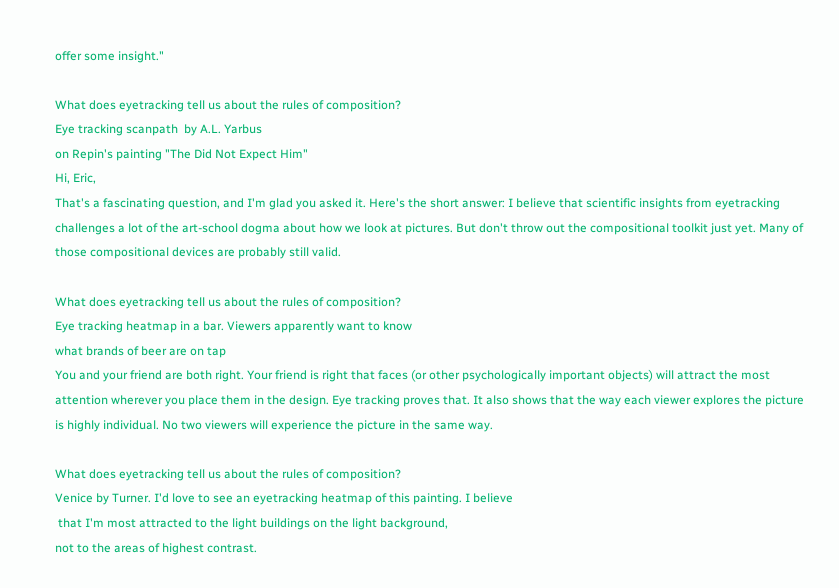offer some insight."

What does eyetracking tell us about the rules of composition?
Eye tracking scanpath  by A.L. Yarbus
on Repin's painting "The Did Not Expect Him"
Hi, Eric,
That's a fascinating question, and I'm glad you asked it. Here's the short answer: I believe that scientific insights from eyetracking challenges a lot of the art-school dogma about how we look at pictures. But don't throw out the compositional toolkit just yet. Many of those compositional devices are probably still valid.

What does eyetracking tell us about the rules of composition?
Eye tracking heatmap in a bar. Viewers apparently want to know
what brands of beer are on tap
You and your friend are both right. Your friend is right that faces (or other psychologically important objects) will attract the most attention wherever you place them in the design. Eye tracking proves that. It also shows that the way each viewer explores the picture is highly individual. No two viewers will experience the picture in the same way.

What does eyetracking tell us about the rules of composition?
Venice by Turner. I'd love to see an eyetracking heatmap of this painting. I believe
 that I'm most attracted to the light buildings on the light background,
not to the areas of highest contrast.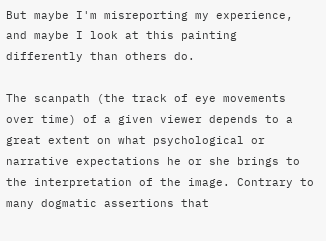But maybe I'm misreporting my experience,
and maybe I look at this painting differently than others do.

The scanpath (the track of eye movements over time) of a given viewer depends to a great extent on what psychological or narrative expectations he or she brings to the interpretation of the image. Contrary to many dogmatic assertions that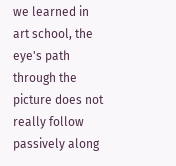we learned in art school, the eye's path through the picture does not really follow passively along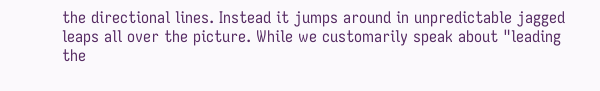the directional lines. Instead it jumps around in unpredictable jagged leaps all over the picture. While we customarily speak about "leading the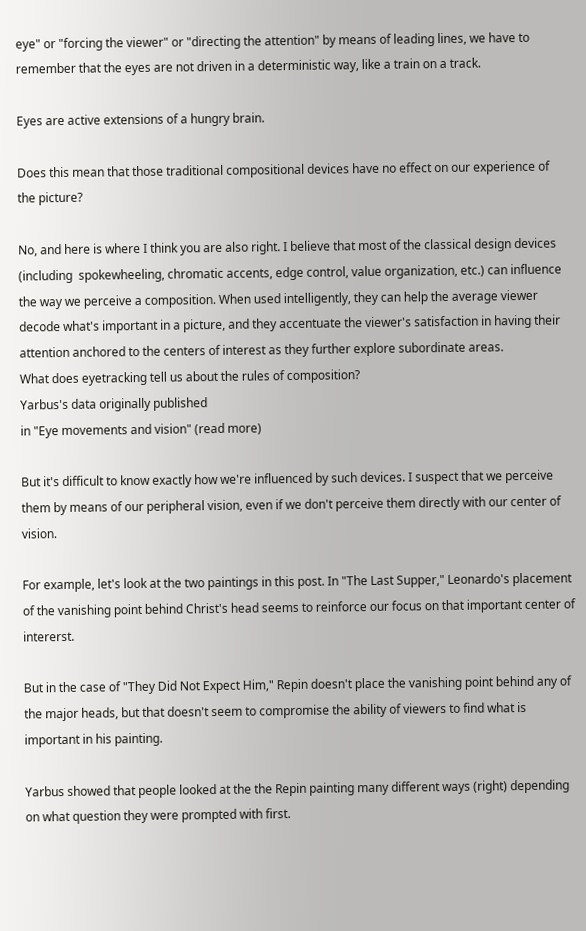eye" or "forcing the viewer" or "directing the attention" by means of leading lines, we have to remember that the eyes are not driven in a deterministic way, like a train on a track.

Eyes are active extensions of a hungry brain.

Does this mean that those traditional compositional devices have no effect on our experience of the picture?

No, and here is where I think you are also right. I believe that most of the classical design devices (including  spokewheeling, chromatic accents, edge control, value organization, etc.) can influence the way we perceive a composition. When used intelligently, they can help the average viewer decode what's important in a picture, and they accentuate the viewer's satisfaction in having their attention anchored to the centers of interest as they further explore subordinate areas.
What does eyetracking tell us about the rules of composition?
Yarbus's data originally published
in "Eye movements and vision" (read more)

But it's difficult to know exactly how we're influenced by such devices. I suspect that we perceive them by means of our peripheral vision, even if we don't perceive them directly with our center of vision.

For example, let's look at the two paintings in this post. In "The Last Supper," Leonardo's placement of the vanishing point behind Christ's head seems to reinforce our focus on that important center of intererst.

But in the case of "They Did Not Expect Him," Repin doesn't place the vanishing point behind any of the major heads, but that doesn't seem to compromise the ability of viewers to find what is important in his painting.

Yarbus showed that people looked at the the Repin painting many different ways (right) depending on what question they were prompted with first.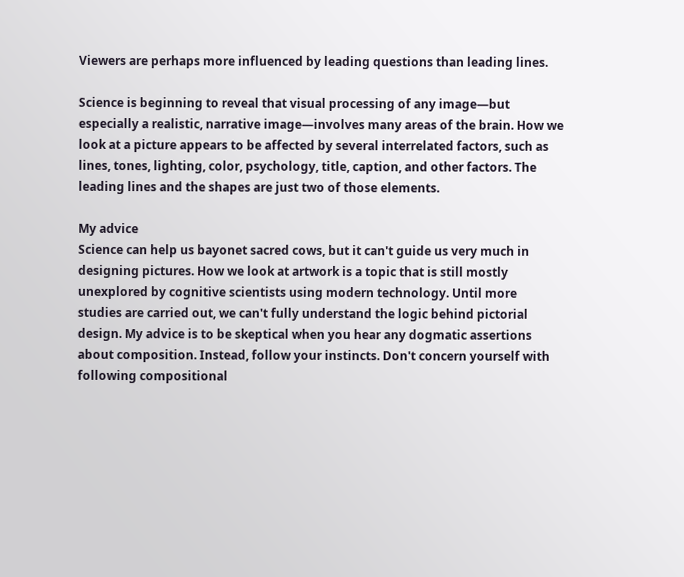Viewers are perhaps more influenced by leading questions than leading lines.

Science is beginning to reveal that visual processing of any image—but especially a realistic, narrative image—involves many areas of the brain. How we look at a picture appears to be affected by several interrelated factors, such as lines, tones, lighting, color, psychology, title, caption, and other factors. The leading lines and the shapes are just two of those elements.

My advice
Science can help us bayonet sacred cows, but it can't guide us very much in designing pictures. How we look at artwork is a topic that is still mostly unexplored by cognitive scientists using modern technology. Until more studies are carried out, we can't fully understand the logic behind pictorial design. My advice is to be skeptical when you hear any dogmatic assertions about composition. Instead, follow your instincts. Don't concern yourself with following compositional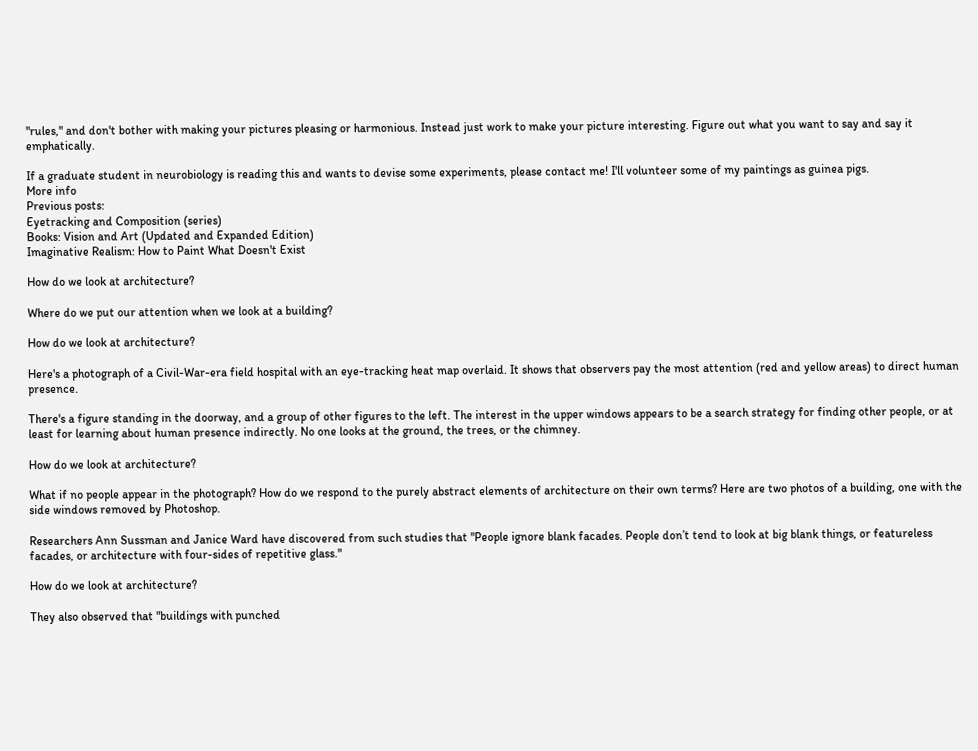"rules," and don't bother with making your pictures pleasing or harmonious. Instead just work to make your picture interesting. Figure out what you want to say and say it emphatically.

If a graduate student in neurobiology is reading this and wants to devise some experiments, please contact me! I'll volunteer some of my paintings as guinea pigs.
More info
Previous posts:
Eyetracking and Composition (series)
Books: Vision and Art (Updated and Expanded Edition)
Imaginative Realism: How to Paint What Doesn't Exist

How do we look at architecture?

Where do we put our attention when we look at a building?

How do we look at architecture?

Here's a photograph of a Civil-War-era field hospital with an eye-tracking heat map overlaid. It shows that observers pay the most attention (red and yellow areas) to direct human presence.

There's a figure standing in the doorway, and a group of other figures to the left. The interest in the upper windows appears to be a search strategy for finding other people, or at least for learning about human presence indirectly. No one looks at the ground, the trees, or the chimney.

How do we look at architecture?

What if no people appear in the photograph? How do we respond to the purely abstract elements of architecture on their own terms? Here are two photos of a building, one with the side windows removed by Photoshop.

Researchers Ann Sussman and Janice Ward have discovered from such studies that "People ignore blank facades. People don’t tend to look at big blank things, or featureless facades, or architecture with four-sides of repetitive glass."

How do we look at architecture?

They also observed that "buildings with punched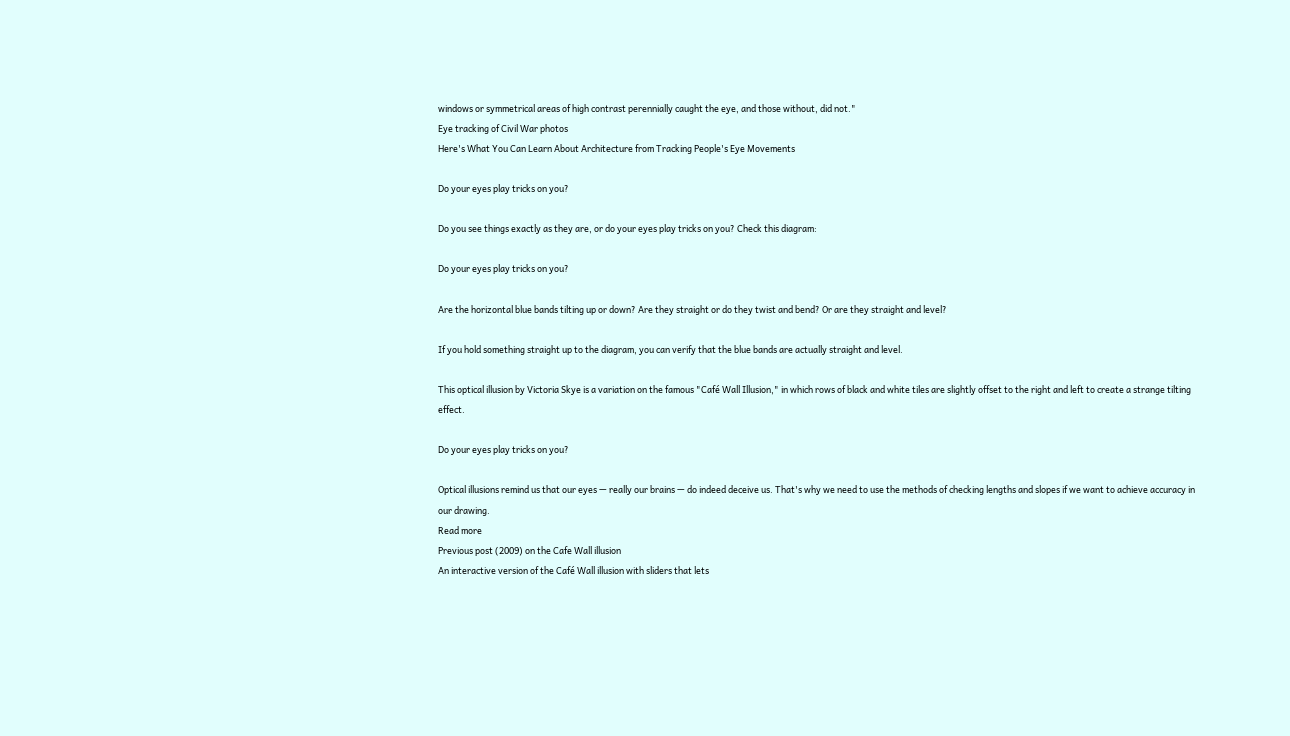windows or symmetrical areas of high contrast perennially caught the eye, and those without, did not."
Eye tracking of Civil War photos
Here's What You Can Learn About Architecture from Tracking People's Eye Movements

Do your eyes play tricks on you?

Do you see things exactly as they are, or do your eyes play tricks on you? Check this diagram:

Do your eyes play tricks on you?

Are the horizontal blue bands tilting up or down? Are they straight or do they twist and bend? Or are they straight and level?

If you hold something straight up to the diagram, you can verify that the blue bands are actually straight and level.

This optical illusion by Victoria Skye is a variation on the famous "Café Wall Illusion," in which rows of black and white tiles are slightly offset to the right and left to create a strange tilting effect.

Do your eyes play tricks on you?

Optical illusions remind us that our eyes — really our brains — do indeed deceive us. That's why we need to use the methods of checking lengths and slopes if we want to achieve accuracy in our drawing.
Read more
Previous post (2009) on the Cafe Wall illusion
An interactive version of the Café Wall illusion with sliders that lets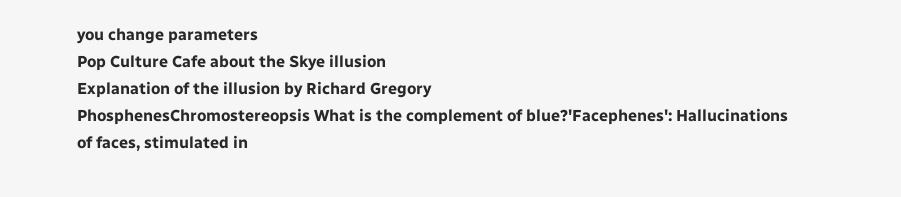you change parameters
Pop Culture Cafe about the Skye illusion
Explanation of the illusion by Richard Gregory
PhosphenesChromostereopsis What is the complement of blue?'Facephenes': Hallucinations of faces, stimulated in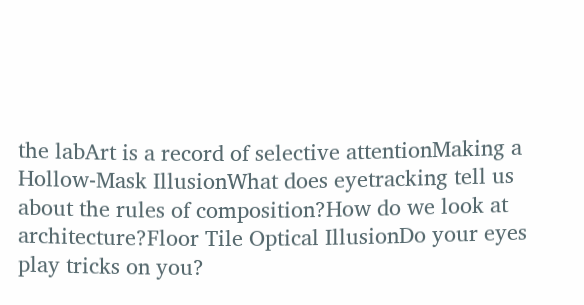the labArt is a record of selective attentionMaking a Hollow-Mask IllusionWhat does eyetracking tell us about the rules of composition?How do we look at architecture?Floor Tile Optical IllusionDo your eyes play tricks on you?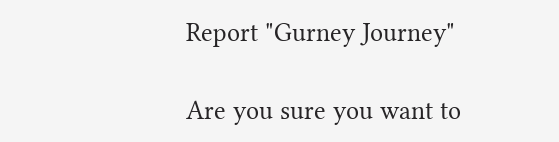Report "Gurney Journey"

Are you sure you want to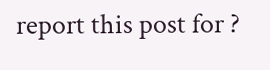report this post for ?